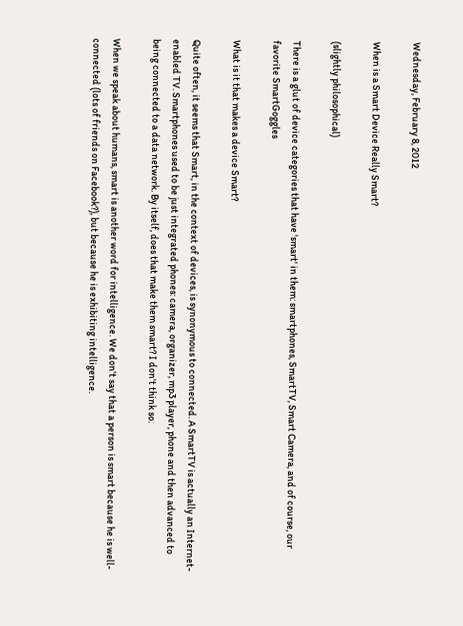Wednesday, February 8, 2012

When is a Smart Device Really Smart?

(slightly philosophical)

There is a glut of device categories that have 'smart' in them: smartphones, SmartTV, Smart Camera, and of course, our favorite SmartGoggles

What is it that makes a device Smart?

Quite often, it seems that Smart, in the context of devices, is synonymous to connected. A SmartTV is actually an Internet-enabled TV. Smartphones used to be just integrated phones: camera, organizer, mp3 player, phone and then advanced to being connected to a data network. By itself, does that make them smart? I don't think so.

When we speak about humans, smart is another word for intelligence. We don't say that a person is smart because he is well-connected (lots of friends on Facebook?), but because he is exhibiting intelligence.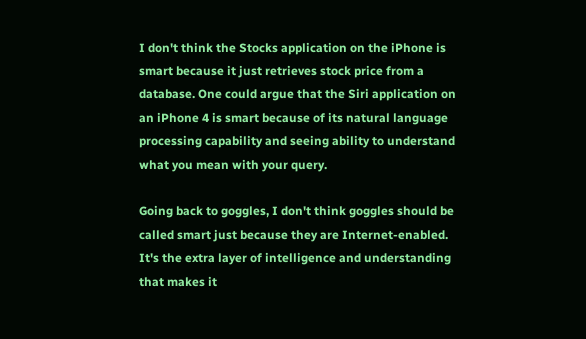I don't think the Stocks application on the iPhone is smart because it just retrieves stock price from a database. One could argue that the Siri application on an iPhone 4 is smart because of its natural language processing capability and seeing ability to understand what you mean with your query.

Going back to goggles, I don't think goggles should be called smart just because they are Internet-enabled. It's the extra layer of intelligence and understanding that makes it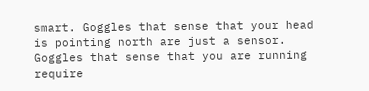smart. Goggles that sense that your head is pointing north are just a sensor. Goggles that sense that you are running require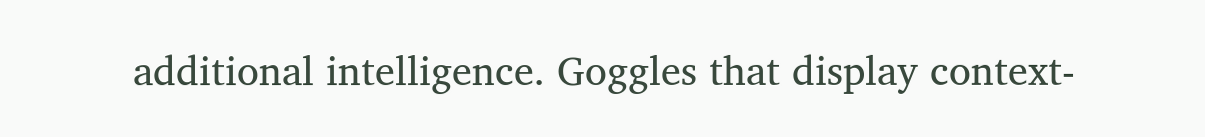additional intelligence. Goggles that display context-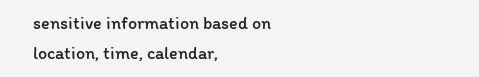sensitive information based on location, time, calendar,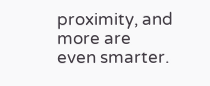proximity, and more are even smarter.